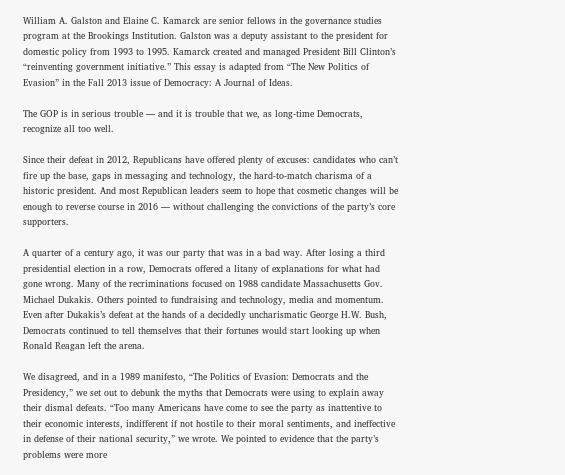William A. Galston and Elaine C. Kamarck are senior fellows in the governance studies program at the Brookings Institution. Galston was a deputy assistant to the president for domestic policy from 1993 to 1995. Kamarck created and managed President Bill Clinton’s “reinventing government initiative.” This essay is adapted from “The New Politics of Evasion” in the Fall 2013 issue of Democracy: A Journal of Ideas.

The GOP is in serious trouble — and it is trouble that we, as long-time Democrats, recognize all too well.

Since their defeat in 2012, Republicans have offered plenty of excuses: candidates who can’t fire up the base, gaps in messaging and technology, the hard-to-match charisma of a historic president. And most Republican leaders seem to hope that cosmetic changes will be enough to reverse course in 2016 — without challenging the convictions of the party’s core supporters.

A quarter of a century ago, it was our party that was in a bad way. After losing a third presidential election in a row, Democrats offered a litany of explanations for what had gone wrong. Many of the recriminations focused on 1988 candidate Massachusetts Gov. Michael Dukakis. Others pointed to fundraising and technology, media and momentum. Even after Dukakis’s defeat at the hands of a decidedly uncharismatic George H.W. Bush, Democrats continued to tell themselves that their fortunes would start looking up when Ronald Reagan left the arena.

We disagreed, and in a 1989 manifesto, “The Politics of Evasion: Democrats and the Presidency,” we set out to debunk the myths that Democrats were using to explain away their dismal defeats. “Too many Americans have come to see the party as inattentive to their economic interests, indifferent if not hostile to their moral sentiments, and ineffective in defense of their national security,” we wrote. We pointed to evidence that the party’s problems were more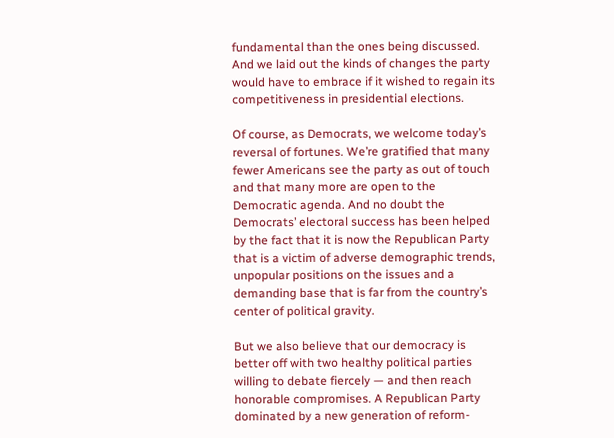fundamental than the ones being discussed. And we laid out the kinds of changes the party would have to embrace if it wished to regain its competitiveness in presidential elections.

Of course, as Democrats, we welcome today’s reversal of fortunes. We’re gratified that many fewer Americans see the party as out of touch and that many more are open to the Democratic agenda. And no doubt the Democrats’ electoral success has been helped by the fact that it is now the Republican Party that is a victim of adverse demographic trends, unpopular positions on the issues and a demanding base that is far from the country’s center of political gravity.

But we also believe that our democracy is better off with two healthy political parties willing to debate fiercely — and then reach honorable compromises. A Republican Party dominated by a new generation of reform-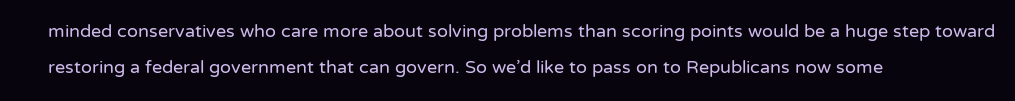minded conservatives who care more about solving problems than scoring points would be a huge step toward restoring a federal government that can govern. So we’d like to pass on to Republicans now some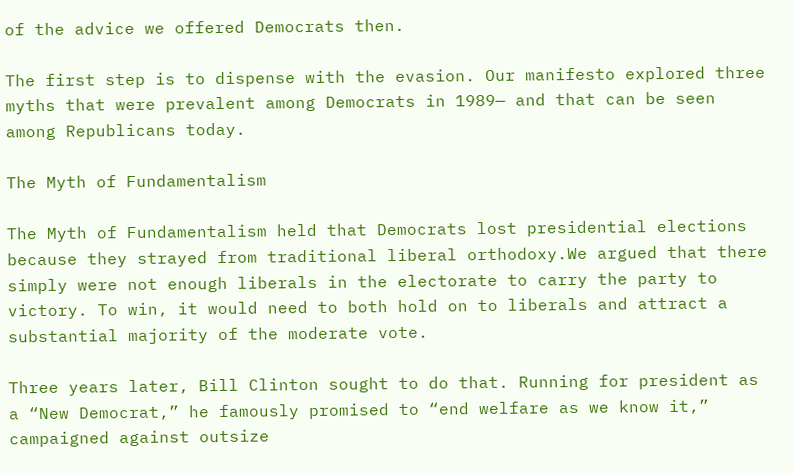of the advice we offered Democrats then.

The first step is to dispense with the evasion. Our manifesto explored three myths that were prevalent among Democrats in 1989— and that can be seen among Republicans today.

The Myth of Fundamentalism

The Myth of Fundamentalism held that Democrats lost presidential elections because they strayed from traditional liberal orthodoxy.We argued that there simply were not enough liberals in the electorate to carry the party to victory. To win, it would need to both hold on to liberals and attract a substantial majority of the moderate vote.

Three years later, Bill Clinton sought to do that. Running for president as a “New Democrat,” he famously promised to “end welfare as we know it,” campaigned against outsize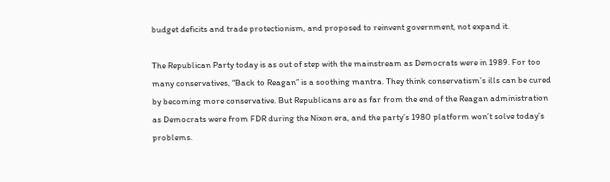budget deficits and trade protectionism, and proposed to reinvent government, not expand it.

The Republican Party today is as out of step with the mainstream as Democrats were in 1989. For too many conservatives, “Back to Reagan” is a soothing mantra. They think conservatism’s ills can be cured by becoming more conservative. But Republicans are as far from the end of the Reagan administration as Democrats were from FDR during the Nixon era, and the party’s 1980 platform won’t solve today’s problems.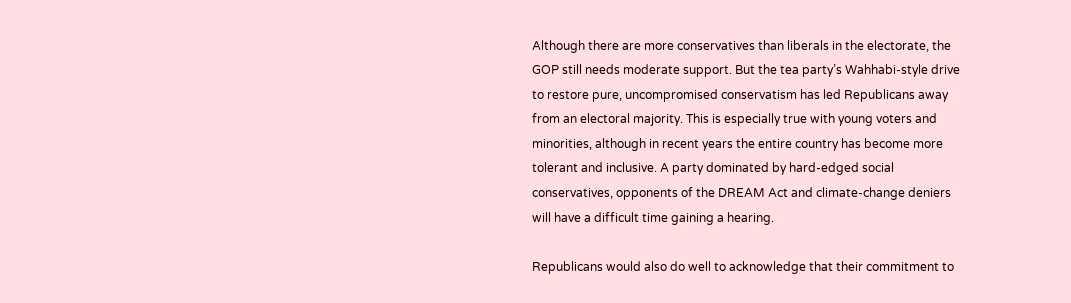Although there are more conservatives than liberals in the electorate, the GOP still needs moderate support. But the tea party’s Wahhabi-style drive to restore pure, uncompromised conservatism has led Republicans away from an electoral majority. This is especially true with young voters and minorities, although in recent years the entire country has become more tolerant and inclusive. A party dominated by hard-edged social conservatives, opponents of the DREAM Act and climate-change deniers will have a difficult time gaining a hearing.

Republicans would also do well to acknowledge that their commitment to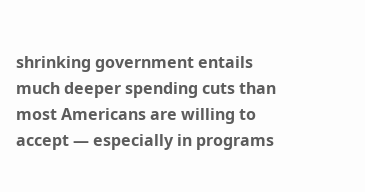shrinking government entails much deeper spending cuts than most Americans are willing to accept — especially in programs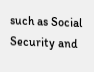such as Social Security and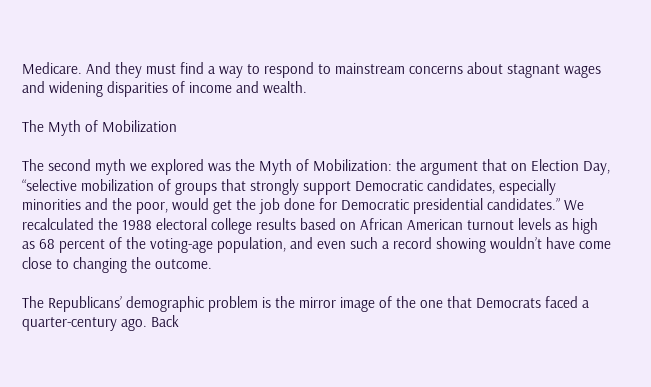Medicare. And they must find a way to respond to mainstream concerns about stagnant wages and widening disparities of income and wealth.

The Myth of Mobilization

The second myth we explored was the Myth of Mobilization: the argument that on Election Day, “selective mobilization of groups that strongly support Democratic candidates, especially minorities and the poor, would get the job done for Democratic presidential candidates.” We recalculated the 1988 electoral college results based on African American turnout levels as high as 68 percent of the voting-age population, and even such a record showing wouldn’t have come close to changing the outcome.

The Republicans’ demographic problem is the mirror image of the one that Democrats faced a quarter-century ago. Back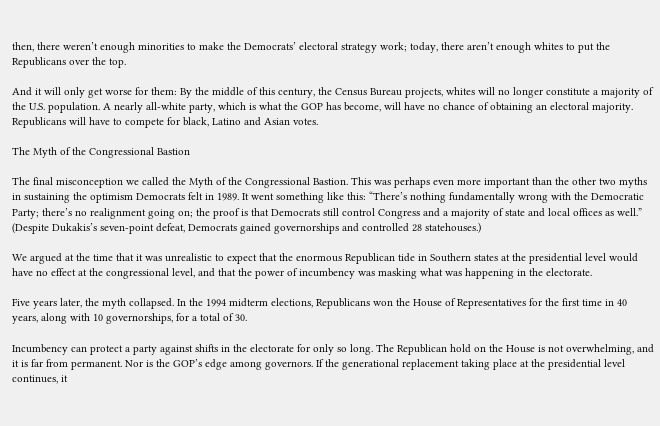then, there weren’t enough minorities to make the Democrats’ electoral strategy work; today, there aren’t enough whites to put the Republicans over the top.

And it will only get worse for them: By the middle of this century, the Census Bureau projects, whites will no longer constitute a majority of the U.S. population. A nearly all-white party, which is what the GOP has become, will have no chance of obtaining an electoral majority. Republicans will have to compete for black, Latino and Asian votes.

The Myth of the Congressional Bastion

The final misconception we called the Myth of the Congressional Bastion. This was perhaps even more important than the other two myths in sustaining the optimism Democrats felt in 1989. It went something like this: “There’s nothing fundamentally wrong with the Democratic Party; there’s no realignment going on; the proof is that Democrats still control Congress and a majority of state and local offices as well.” (Despite Dukakis’s seven-point defeat, Democrats gained governorships and controlled 28 statehouses.)

We argued at the time that it was unrealistic to expect that the enormous Republican tide in Southern states at the presidential level would have no effect at the congressional level, and that the power of incumbency was masking what was happening in the electorate.

Five years later, the myth collapsed. In the 1994 midterm elections, Republicans won the House of Representatives for the first time in 40 years, along with 10 governorships, for a total of 30.

Incumbency can protect a party against shifts in the electorate for only so long. The Republican hold on the House is not overwhelming, and it is far from permanent. Nor is the GOP’s edge among governors. If the generational replacement taking place at the presidential level continues, it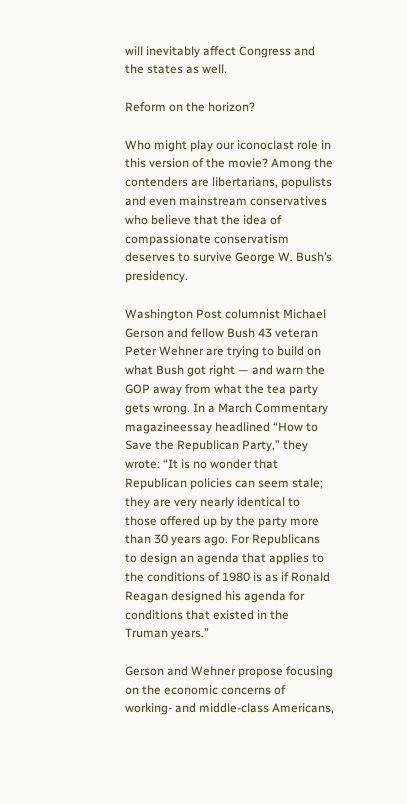will inevitably affect Congress and the states as well.

Reform on the horizon?

Who might play our iconoclast role in this version of the movie? Among the contenders are libertarians, populists and even mainstream conservatives who believe that the idea of compassionate conservatism deserves to survive George W. Bush’s presidency.

Washington Post columnist Michael Gerson and fellow Bush 43 veteran Peter Wehner are trying to build on what Bush got right — and warn the GOP away from what the tea party gets wrong. In a March Commentary magazineessay headlined “How to Save the Republican Party,” they wrote: “It is no wonder that Republican policies can seem stale; they are very nearly identical to those offered up by the party more than 30 years ago. For Republicans to design an agenda that applies to the conditions of 1980 is as if Ronald Reagan designed his agenda for conditions that existed in the Truman years.”

Gerson and Wehner propose focusing on the economic concerns of working- and middle-class Americans,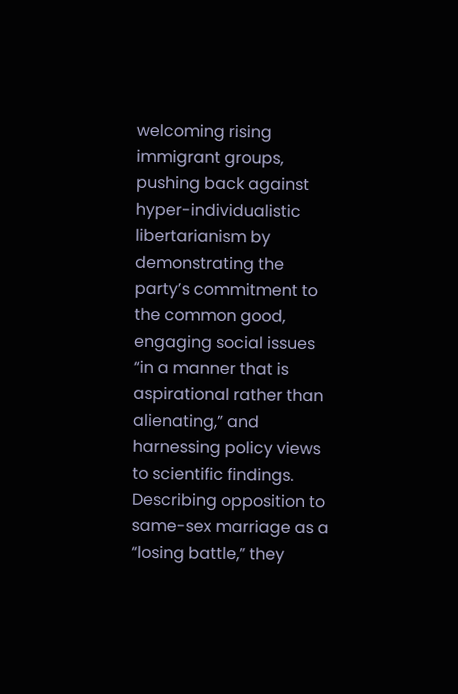welcoming rising immigrant groups, pushing back against hyper-individualistic libertarianism by demonstrating the party’s commitment to the common good, engaging social issues “in a manner that is aspirational rather than alienating,” and harnessing policy views to scientific findings. Describing opposition to same-sex marriage as a “losing battle,” they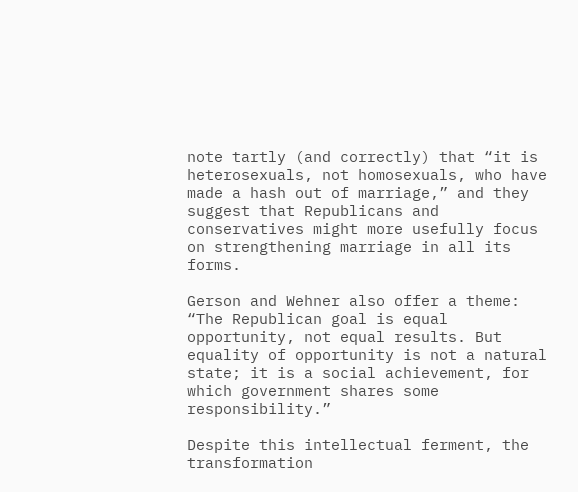note tartly (and correctly) that “it is heterosexuals, not homosexuals, who have made a hash out of marriage,” and they suggest that Republicans and conservatives might more usefully focus on strengthening marriage in all its forms.

Gerson and Wehner also offer a theme: “The Republican goal is equal opportunity, not equal results. But equality of opportunity is not a natural state; it is a social achievement, for which government shares some responsibility.”

Despite this intellectual ferment, the transformation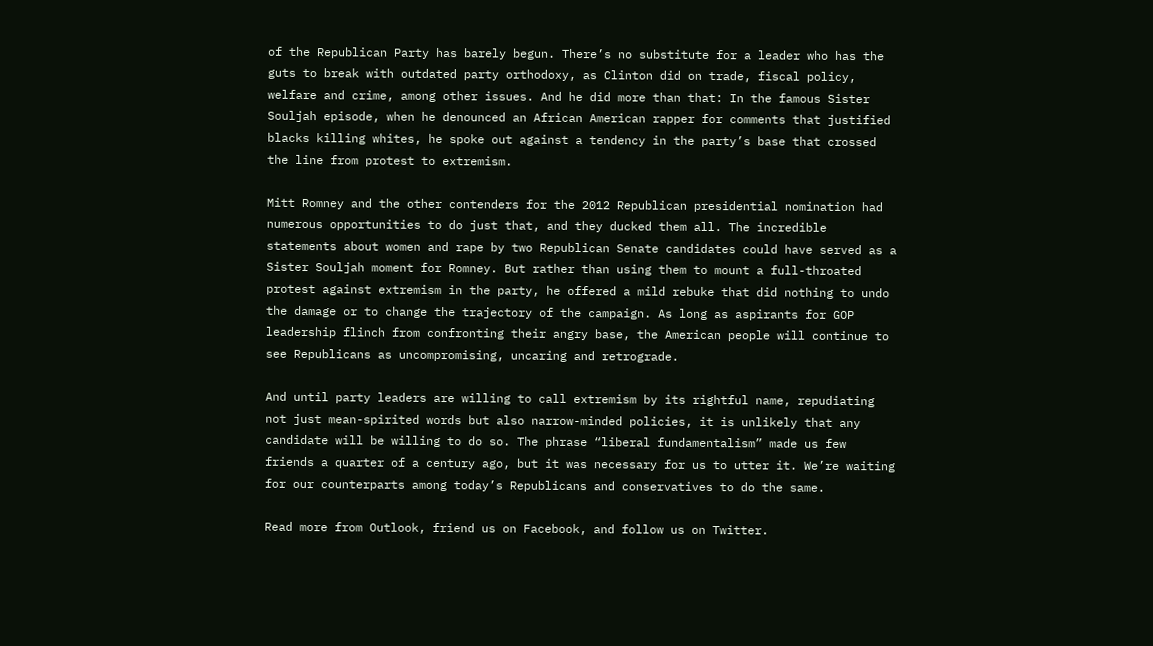of the Republican Party has barely begun. There’s no substitute for a leader who has the guts to break with outdated party orthodoxy, as Clinton did on trade, fiscal policy, welfare and crime, among other issues. And he did more than that: In the famous Sister Souljah episode, when he denounced an African American rapper for comments that justified blacks killing whites, he spoke out against a tendency in the party’s base that crossed the line from protest to extremism.

Mitt Romney and the other contenders for the 2012 Republican presidential nomination had numerous opportunities to do just that, and they ducked them all. The incredible statements about women and rape by two Republican Senate candidates could have served as a Sister Souljah moment for Romney. But rather than using them to mount a full-throated protest against extremism in the party, he offered a mild rebuke that did nothing to undo the damage or to change the trajectory of the campaign. As long as aspirants for GOP leadership flinch from confronting their angry base, the American people will continue to see Republicans as uncompromising, uncaring and retrograde.

And until party leaders are willing to call extremism by its rightful name, repudiating not just mean-spirited words but also narrow-minded policies, it is unlikely that any candidate will be willing to do so. The phrase “liberal fundamentalism” made us few friends a quarter of a century ago, but it was necessary for us to utter it. We’re waiting for our counterparts among today’s Republicans and conservatives to do the same.

Read more from Outlook, friend us on Facebook, and follow us on Twitter.